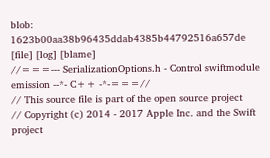blob: 1623b00aa38b96435ddab4385b44792516a657de [file] [log] [blame]
//===--- SerializationOptions.h - Control swiftmodule emission --*- C++ -*-===//
// This source file is part of the open source project
// Copyright (c) 2014 - 2017 Apple Inc. and the Swift project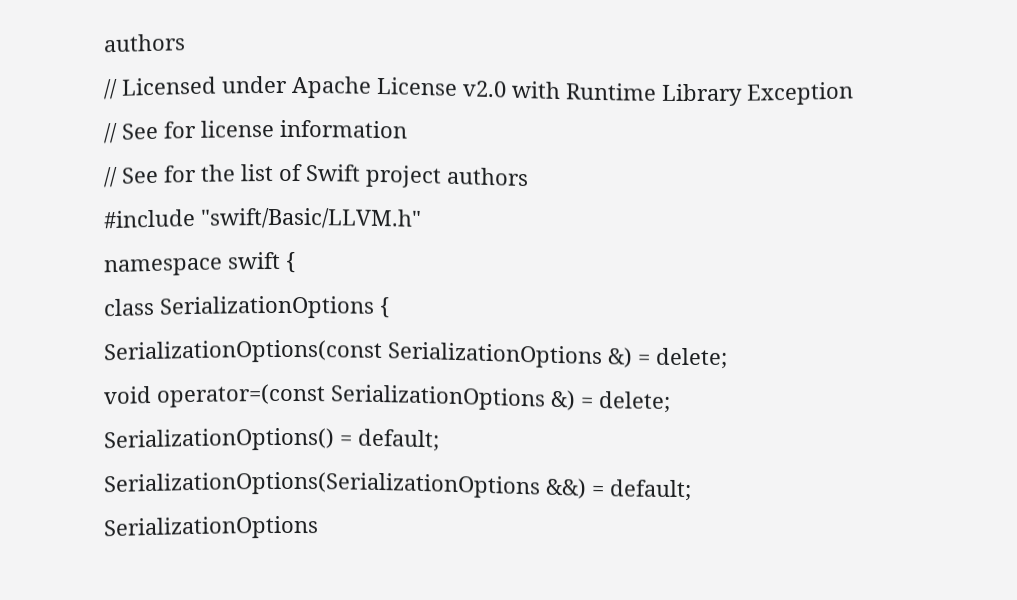authors
// Licensed under Apache License v2.0 with Runtime Library Exception
// See for license information
// See for the list of Swift project authors
#include "swift/Basic/LLVM.h"
namespace swift {
class SerializationOptions {
SerializationOptions(const SerializationOptions &) = delete;
void operator=(const SerializationOptions &) = delete;
SerializationOptions() = default;
SerializationOptions(SerializationOptions &&) = default;
SerializationOptions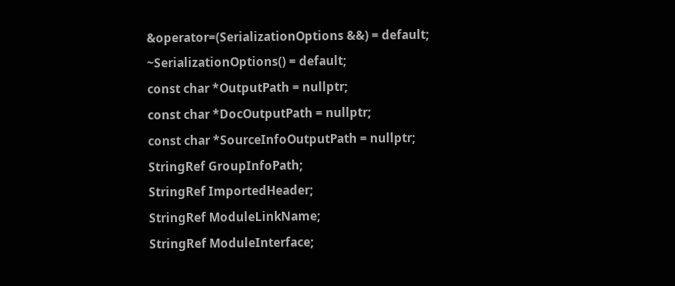&operator=(SerializationOptions &&) = default;
~SerializationOptions() = default;
const char *OutputPath = nullptr;
const char *DocOutputPath = nullptr;
const char *SourceInfoOutputPath = nullptr;
StringRef GroupInfoPath;
StringRef ImportedHeader;
StringRef ModuleLinkName;
StringRef ModuleInterface;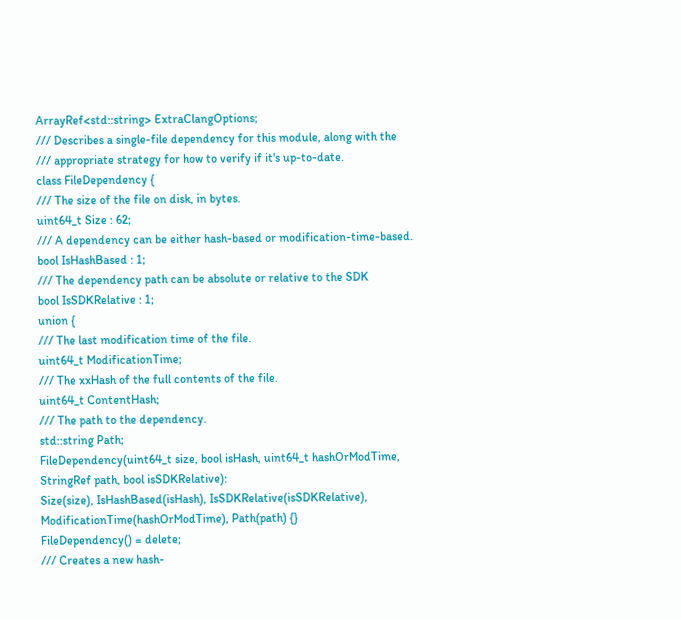ArrayRef<std::string> ExtraClangOptions;
/// Describes a single-file dependency for this module, along with the
/// appropriate strategy for how to verify if it's up-to-date.
class FileDependency {
/// The size of the file on disk, in bytes.
uint64_t Size : 62;
/// A dependency can be either hash-based or modification-time-based.
bool IsHashBased : 1;
/// The dependency path can be absolute or relative to the SDK
bool IsSDKRelative : 1;
union {
/// The last modification time of the file.
uint64_t ModificationTime;
/// The xxHash of the full contents of the file.
uint64_t ContentHash;
/// The path to the dependency.
std::string Path;
FileDependency(uint64_t size, bool isHash, uint64_t hashOrModTime,
StringRef path, bool isSDKRelative):
Size(size), IsHashBased(isHash), IsSDKRelative(isSDKRelative),
ModificationTime(hashOrModTime), Path(path) {}
FileDependency() = delete;
/// Creates a new hash-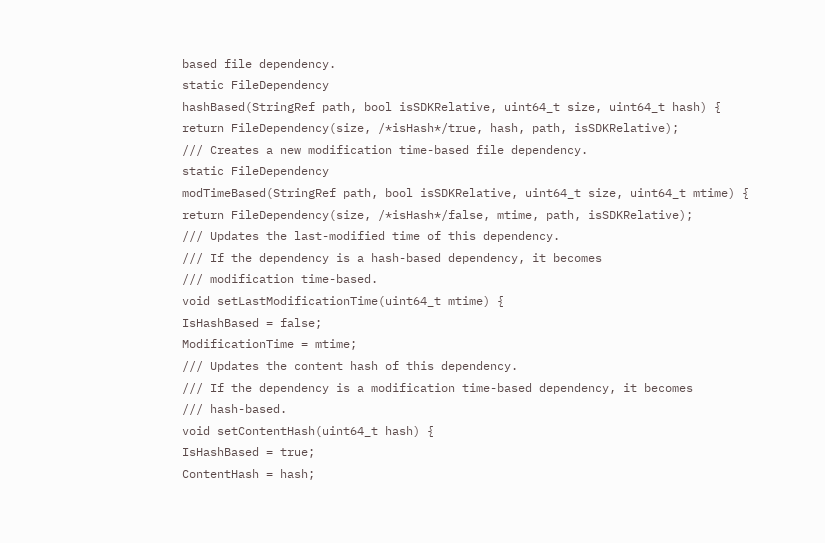based file dependency.
static FileDependency
hashBased(StringRef path, bool isSDKRelative, uint64_t size, uint64_t hash) {
return FileDependency(size, /*isHash*/true, hash, path, isSDKRelative);
/// Creates a new modification time-based file dependency.
static FileDependency
modTimeBased(StringRef path, bool isSDKRelative, uint64_t size, uint64_t mtime) {
return FileDependency(size, /*isHash*/false, mtime, path, isSDKRelative);
/// Updates the last-modified time of this dependency.
/// If the dependency is a hash-based dependency, it becomes
/// modification time-based.
void setLastModificationTime(uint64_t mtime) {
IsHashBased = false;
ModificationTime = mtime;
/// Updates the content hash of this dependency.
/// If the dependency is a modification time-based dependency, it becomes
/// hash-based.
void setContentHash(uint64_t hash) {
IsHashBased = true;
ContentHash = hash;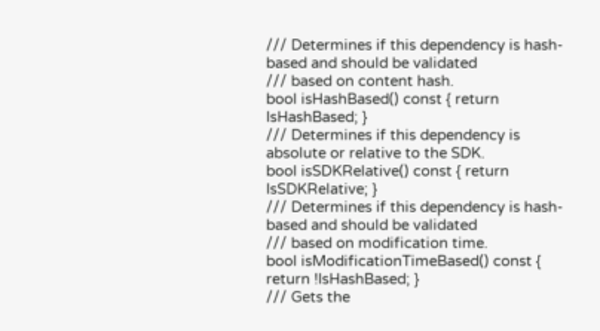/// Determines if this dependency is hash-based and should be validated
/// based on content hash.
bool isHashBased() const { return IsHashBased; }
/// Determines if this dependency is absolute or relative to the SDK.
bool isSDKRelative() const { return IsSDKRelative; }
/// Determines if this dependency is hash-based and should be validated
/// based on modification time.
bool isModificationTimeBased() const { return !IsHashBased; }
/// Gets the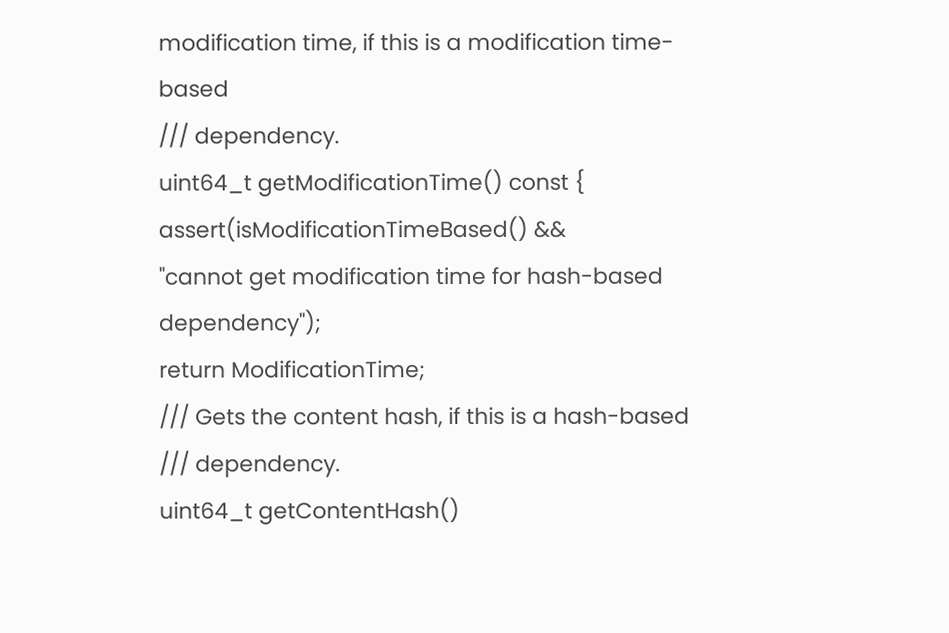modification time, if this is a modification time-based
/// dependency.
uint64_t getModificationTime() const {
assert(isModificationTimeBased() &&
"cannot get modification time for hash-based dependency");
return ModificationTime;
/// Gets the content hash, if this is a hash-based
/// dependency.
uint64_t getContentHash()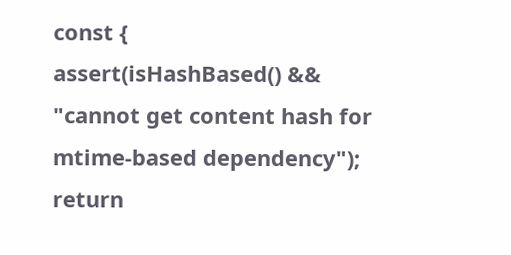const {
assert(isHashBased() &&
"cannot get content hash for mtime-based dependency");
return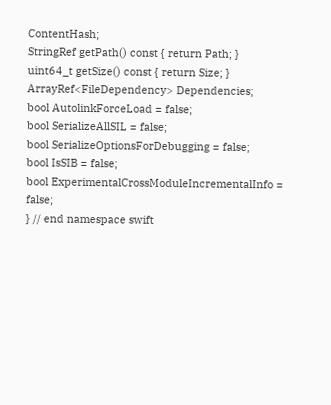ContentHash;
StringRef getPath() const { return Path; }
uint64_t getSize() const { return Size; }
ArrayRef<FileDependency> Dependencies;
bool AutolinkForceLoad = false;
bool SerializeAllSIL = false;
bool SerializeOptionsForDebugging = false;
bool IsSIB = false;
bool ExperimentalCrossModuleIncrementalInfo = false;
} // end namespace swift